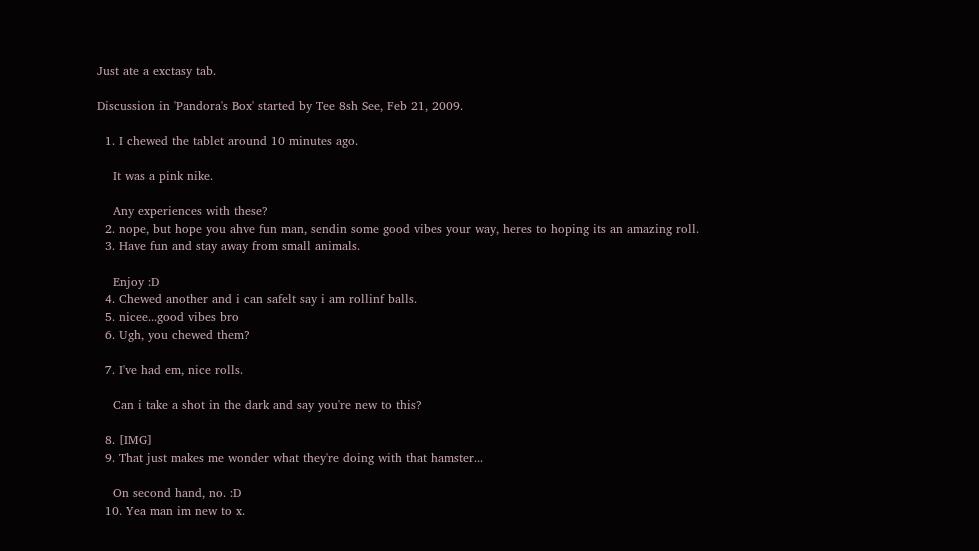Just ate a exctasy tab.

Discussion in 'Pandora's Box' started by Tee 8sh See, Feb 21, 2009.

  1. I chewed the tablet around 10 minutes ago.

    It was a pink nike.

    Any experiences with these?
  2. nope, but hope you ahve fun man, sendin some good vibes your way, heres to hoping its an amazing roll.
  3. Have fun and stay away from small animals.

    Enjoy :D
  4. Chewed another and i can safelt say i am rollinf balls.
  5. nicee...good vibes bro
  6. Ugh, you chewed them?

  7. I've had em, nice rolls.

    Can i take a shot in the dark and say you're new to this?

  8. [IMG]
  9. That just makes me wonder what they're doing with that hamster...

    On second hand, no. :D
  10. Yea man im new to x.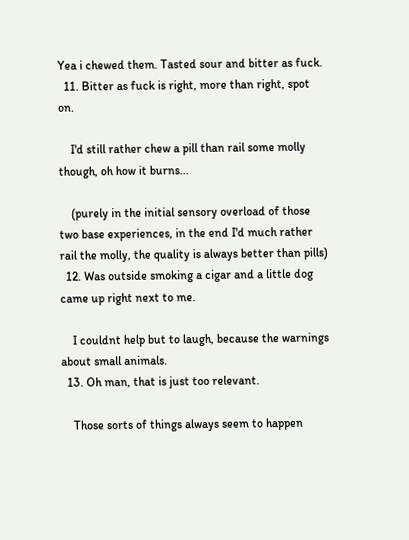Yea i chewed them. Tasted sour and bitter as fuck.
  11. Bitter as fuck is right, more than right, spot on.

    I'd still rather chew a pill than rail some molly though, oh how it burns...

    (purely in the initial sensory overload of those two base experiences, in the end I'd much rather rail the molly, the quality is always better than pills)
  12. Was outside smoking a cigar and a little dog came up right next to me.

    I couldnt help but to laugh, because the warnings about small animals.
  13. Oh man, that is just too relevant.

    Those sorts of things always seem to happen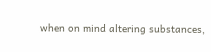when on mind altering substances,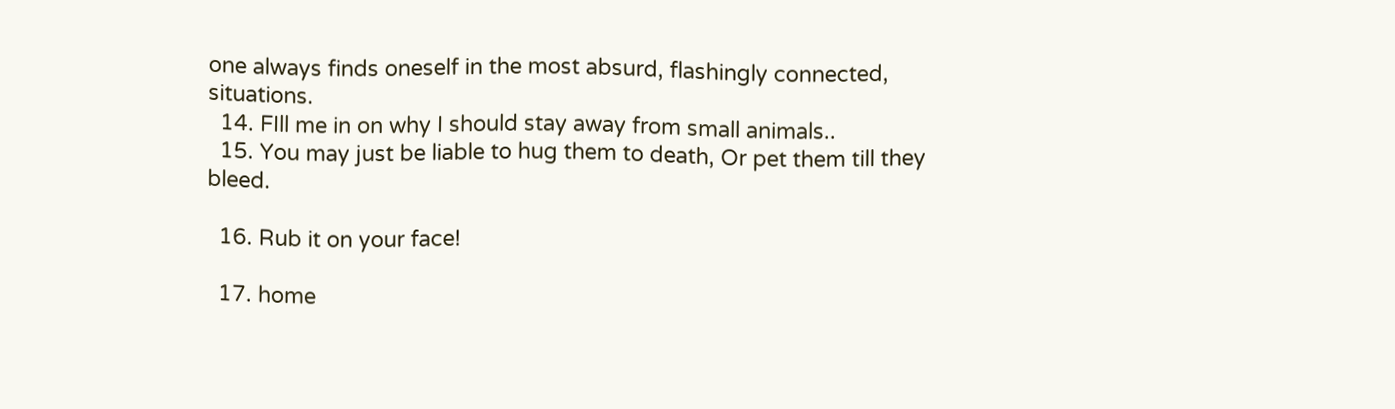one always finds oneself in the most absurd, flashingly connected, situations.
  14. FIll me in on why I should stay away from small animals..
  15. You may just be liable to hug them to death, Or pet them till they bleed.

  16. Rub it on your face!

  17. home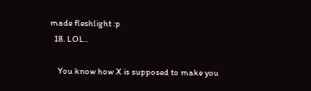made fleshlight :p
  18. LOL..

    You know how X is supposed to make you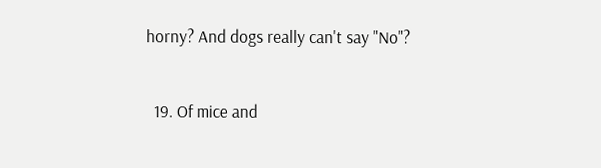horny? And dogs really can't say "No"?


  19. Of mice and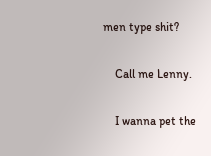men type shit?

    Call me Lenny.

    I wanna pet the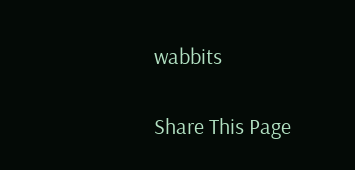wabbits

Share This Page